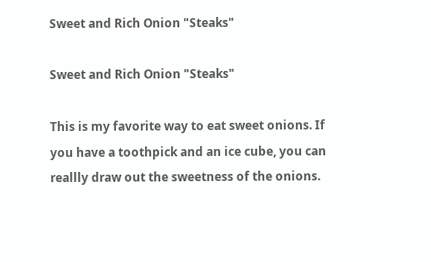Sweet and Rich Onion "Steaks"

Sweet and Rich Onion "Steaks"

This is my favorite way to eat sweet onions. If you have a toothpick and an ice cube, you can reallly draw out the sweetness of the onions.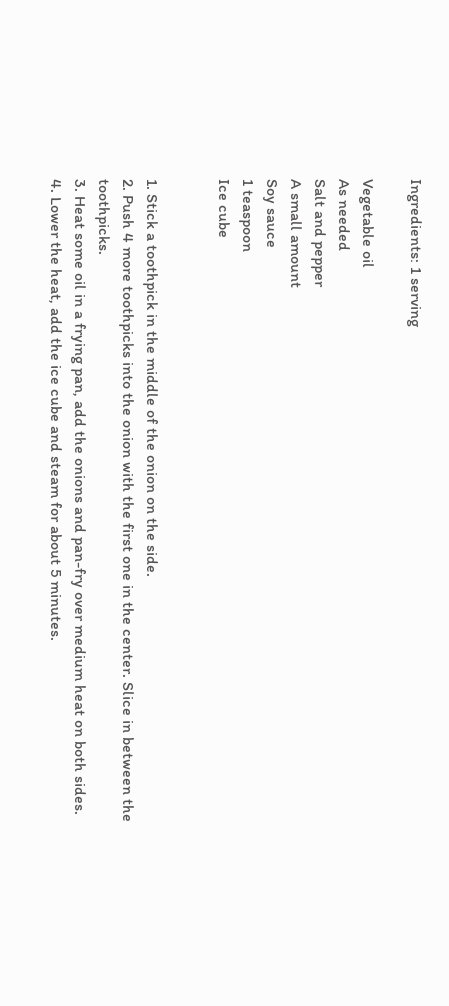Ingredients: 1 serving

Vegetable oil
As needed
Salt and pepper
A small amount
Soy sauce
1 teaspoon
Ice cube


1. Stick a toothpick in the middle of the onion on the side.
2. Push 4 more toothpicks into the onion with the first one in the center. Slice in between the toothpicks.
3. Heat some oil in a frying pan, add the onions and pan-fry over medium heat on both sides.
4. Lower the heat, add the ice cube and steam for about 5 minutes.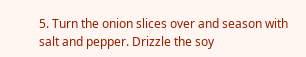5. Turn the onion slices over and season with salt and pepper. Drizzle the soy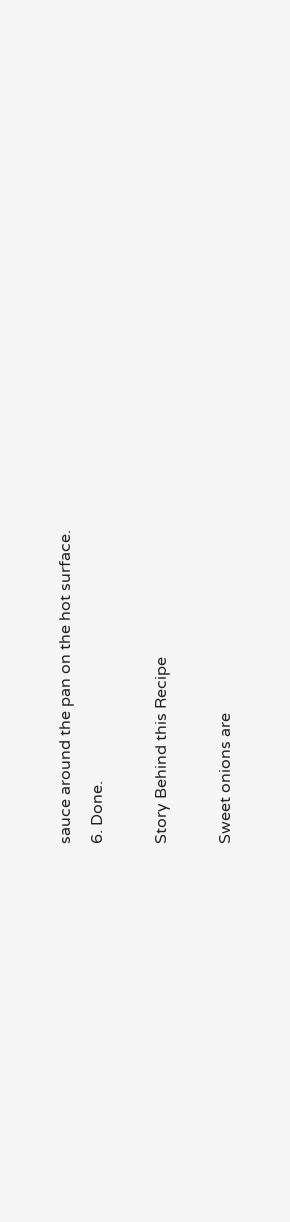sauce around the pan on the hot surface.
6. Done.

Story Behind this Recipe

Sweet onions are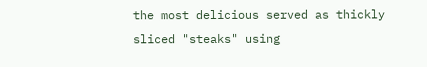the most delicious served as thickly sliced "steaks" using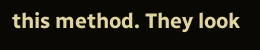this method. They look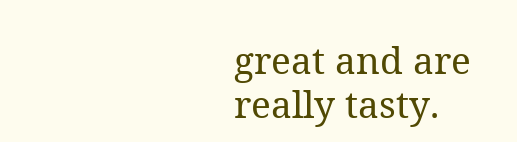great and are really tasty.